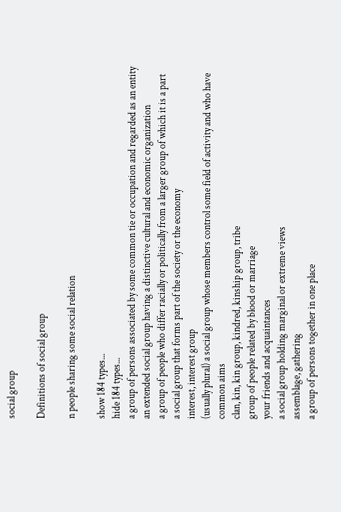social group

Definitions of social group

n people sharing some social relation

show 184 types...
hide 184 types...
a group of persons associated by some common tie or occupation and regarded as an entity
an extended social group having a distinctive cultural and economic organization
a group of people who differ racially or politically from a larger group of which it is a part
a social group that forms part of the society or the economy
interest, interest group
(usually plural) a social group whose members control some field of activity and who have common aims
clan, kin, kin group, kindred, kinship group, tribe
group of people related by blood or marriage
your friends and acquaintances
a social group holding marginal or extreme views
assemblage, gathering
a group of persons together in one place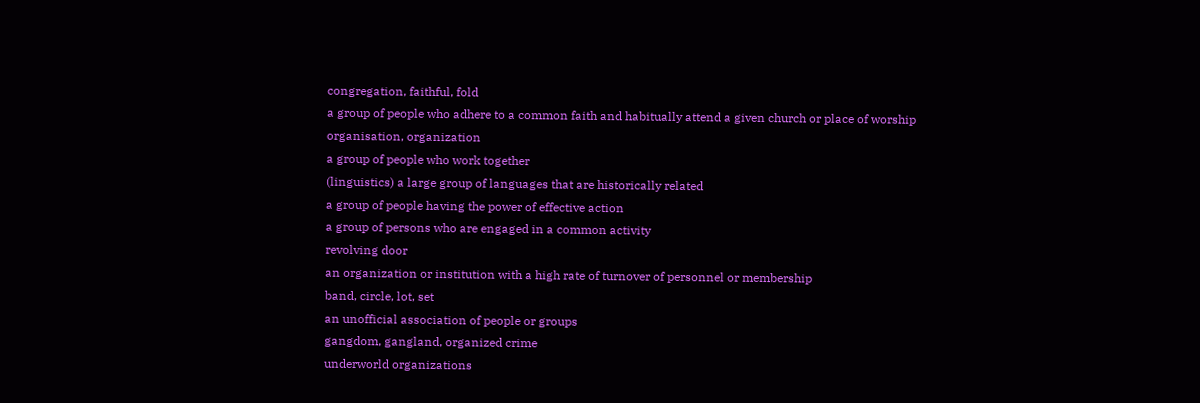congregation, faithful, fold
a group of people who adhere to a common faith and habitually attend a given church or place of worship
organisation, organization
a group of people who work together
(linguistics) a large group of languages that are historically related
a group of people having the power of effective action
a group of persons who are engaged in a common activity
revolving door
an organization or institution with a high rate of turnover of personnel or membership
band, circle, lot, set
an unofficial association of people or groups
gangdom, gangland, organized crime
underworld organizations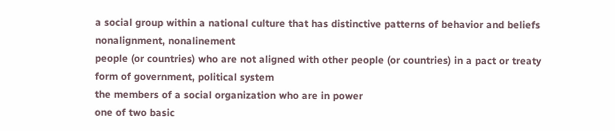a social group within a national culture that has distinctive patterns of behavior and beliefs
nonalignment, nonalinement
people (or countries) who are not aligned with other people (or countries) in a pact or treaty
form of government, political system
the members of a social organization who are in power
one of two basic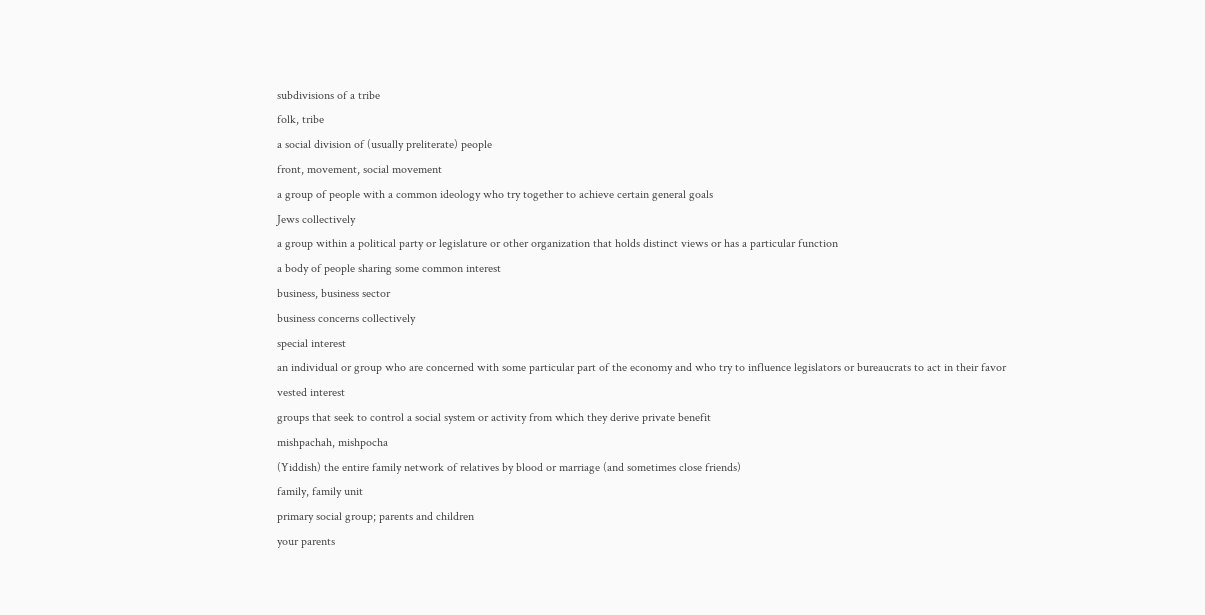subdivisions of a tribe
folk, tribe
a social division of (usually preliterate) people
front, movement, social movement
a group of people with a common ideology who try together to achieve certain general goals
Jews collectively
a group within a political party or legislature or other organization that holds distinct views or has a particular function
a body of people sharing some common interest
business, business sector
business concerns collectively
special interest
an individual or group who are concerned with some particular part of the economy and who try to influence legislators or bureaucrats to act in their favor
vested interest
groups that seek to control a social system or activity from which they derive private benefit
mishpachah, mishpocha
(Yiddish) the entire family network of relatives by blood or marriage (and sometimes close friends)
family, family unit
primary social group; parents and children
your parents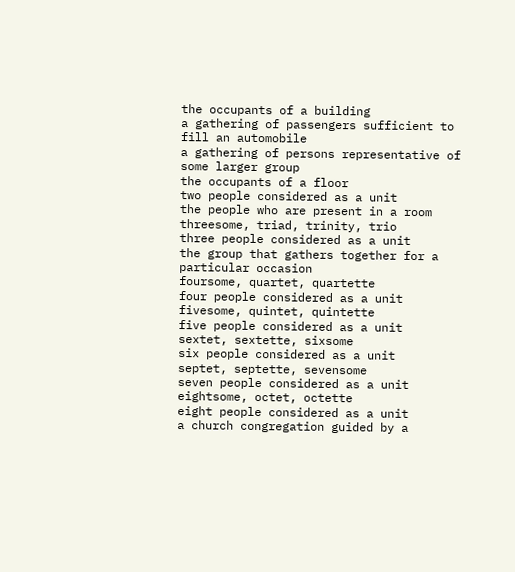the occupants of a building
a gathering of passengers sufficient to fill an automobile
a gathering of persons representative of some larger group
the occupants of a floor
two people considered as a unit
the people who are present in a room
threesome, triad, trinity, trio
three people considered as a unit
the group that gathers together for a particular occasion
foursome, quartet, quartette
four people considered as a unit
fivesome, quintet, quintette
five people considered as a unit
sextet, sextette, sixsome
six people considered as a unit
septet, septette, sevensome
seven people considered as a unit
eightsome, octet, octette
eight people considered as a unit
a church congregation guided by a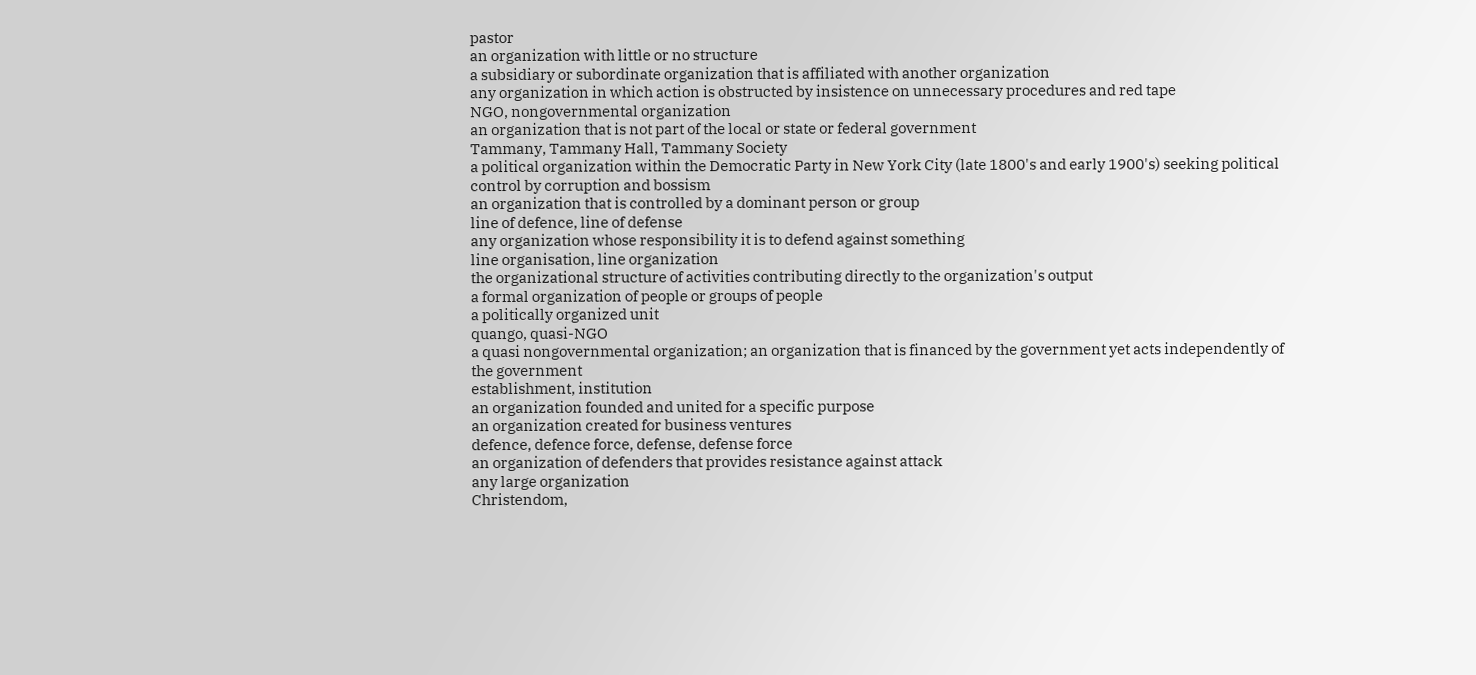pastor
an organization with little or no structure
a subsidiary or subordinate organization that is affiliated with another organization
any organization in which action is obstructed by insistence on unnecessary procedures and red tape
NGO, nongovernmental organization
an organization that is not part of the local or state or federal government
Tammany, Tammany Hall, Tammany Society
a political organization within the Democratic Party in New York City (late 1800's and early 1900's) seeking political control by corruption and bossism
an organization that is controlled by a dominant person or group
line of defence, line of defense
any organization whose responsibility it is to defend against something
line organisation, line organization
the organizational structure of activities contributing directly to the organization's output
a formal organization of people or groups of people
a politically organized unit
quango, quasi-NGO
a quasi nongovernmental organization; an organization that is financed by the government yet acts independently of the government
establishment, institution
an organization founded and united for a specific purpose
an organization created for business ventures
defence, defence force, defense, defense force
an organization of defenders that provides resistance against attack
any large organization
Christendom,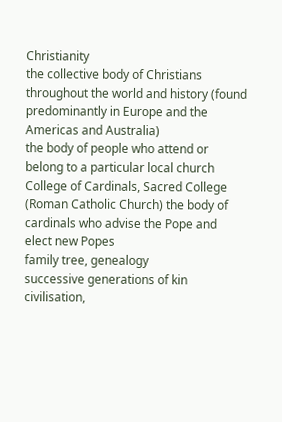Christianity
the collective body of Christians throughout the world and history (found predominantly in Europe and the Americas and Australia)
the body of people who attend or belong to a particular local church
College of Cardinals, Sacred College
(Roman Catholic Church) the body of cardinals who advise the Pope and elect new Popes
family tree, genealogy
successive generations of kin
civilisation,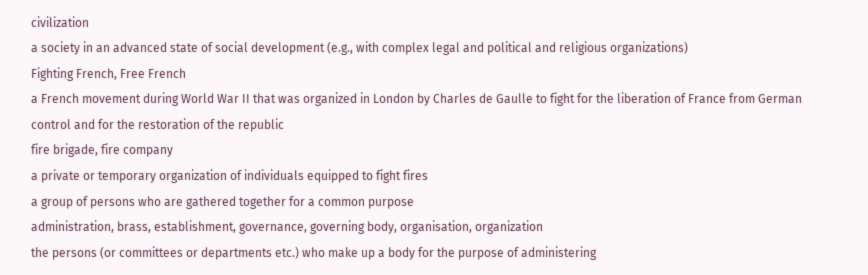civilization
a society in an advanced state of social development (e.g., with complex legal and political and religious organizations)
Fighting French, Free French
a French movement during World War II that was organized in London by Charles de Gaulle to fight for the liberation of France from German control and for the restoration of the republic
fire brigade, fire company
a private or temporary organization of individuals equipped to fight fires
a group of persons who are gathered together for a common purpose
administration, brass, establishment, governance, governing body, organisation, organization
the persons (or committees or departments etc.) who make up a body for the purpose of administering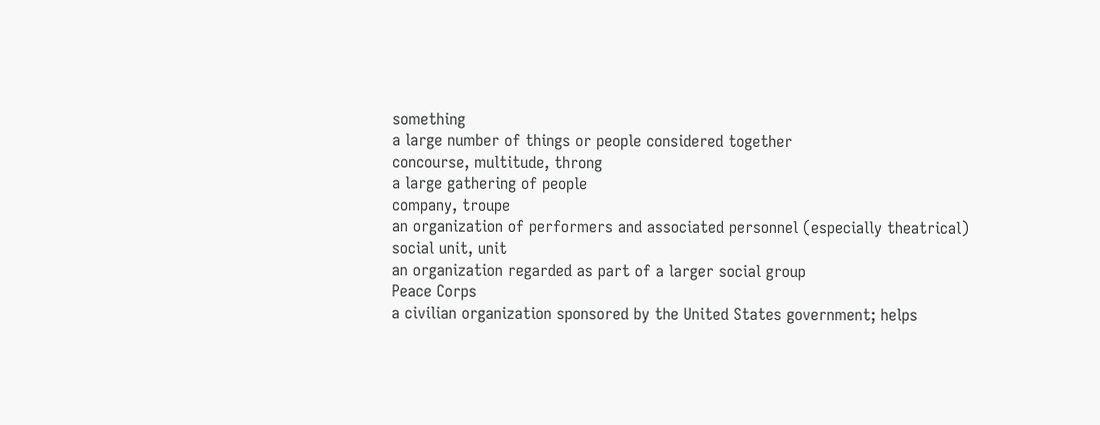something
a large number of things or people considered together
concourse, multitude, throng
a large gathering of people
company, troupe
an organization of performers and associated personnel (especially theatrical)
social unit, unit
an organization regarded as part of a larger social group
Peace Corps
a civilian organization sponsored by the United States government; helps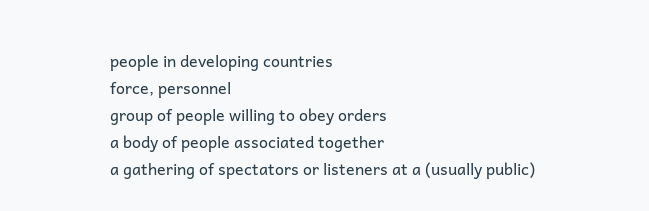people in developing countries
force, personnel
group of people willing to obey orders
a body of people associated together
a gathering of spectators or listeners at a (usually public)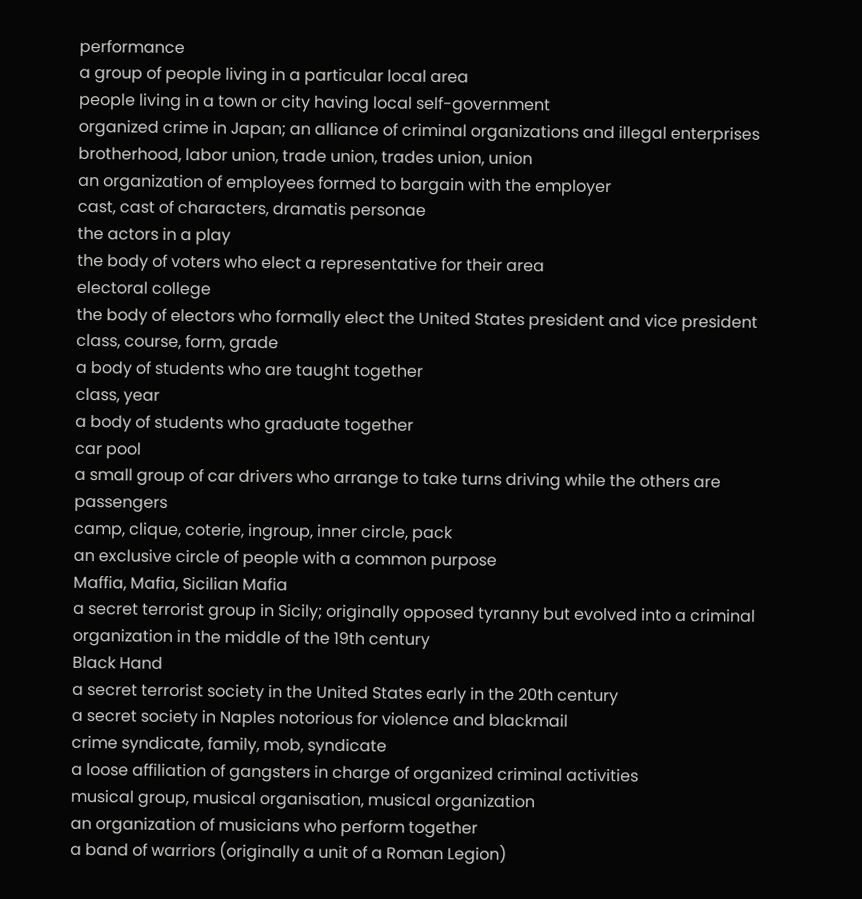performance
a group of people living in a particular local area
people living in a town or city having local self-government
organized crime in Japan; an alliance of criminal organizations and illegal enterprises
brotherhood, labor union, trade union, trades union, union
an organization of employees formed to bargain with the employer
cast, cast of characters, dramatis personae
the actors in a play
the body of voters who elect a representative for their area
electoral college
the body of electors who formally elect the United States president and vice president
class, course, form, grade
a body of students who are taught together
class, year
a body of students who graduate together
car pool
a small group of car drivers who arrange to take turns driving while the others are passengers
camp, clique, coterie, ingroup, inner circle, pack
an exclusive circle of people with a common purpose
Maffia, Mafia, Sicilian Mafia
a secret terrorist group in Sicily; originally opposed tyranny but evolved into a criminal organization in the middle of the 19th century
Black Hand
a secret terrorist society in the United States early in the 20th century
a secret society in Naples notorious for violence and blackmail
crime syndicate, family, mob, syndicate
a loose affiliation of gangsters in charge of organized criminal activities
musical group, musical organisation, musical organization
an organization of musicians who perform together
a band of warriors (originally a unit of a Roman Legion)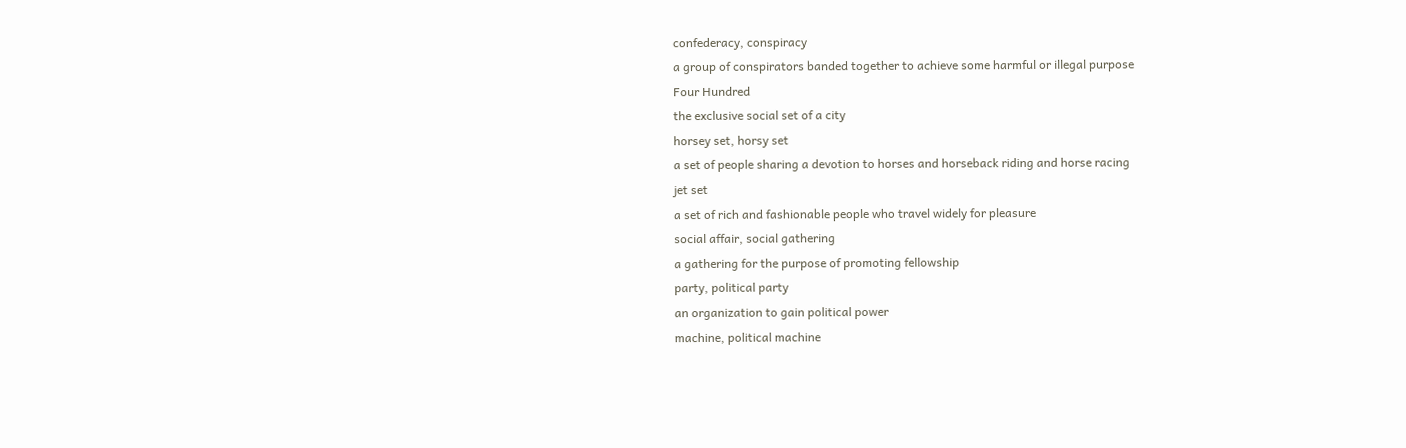confederacy, conspiracy
a group of conspirators banded together to achieve some harmful or illegal purpose
Four Hundred
the exclusive social set of a city
horsey set, horsy set
a set of people sharing a devotion to horses and horseback riding and horse racing
jet set
a set of rich and fashionable people who travel widely for pleasure
social affair, social gathering
a gathering for the purpose of promoting fellowship
party, political party
an organization to gain political power
machine, political machine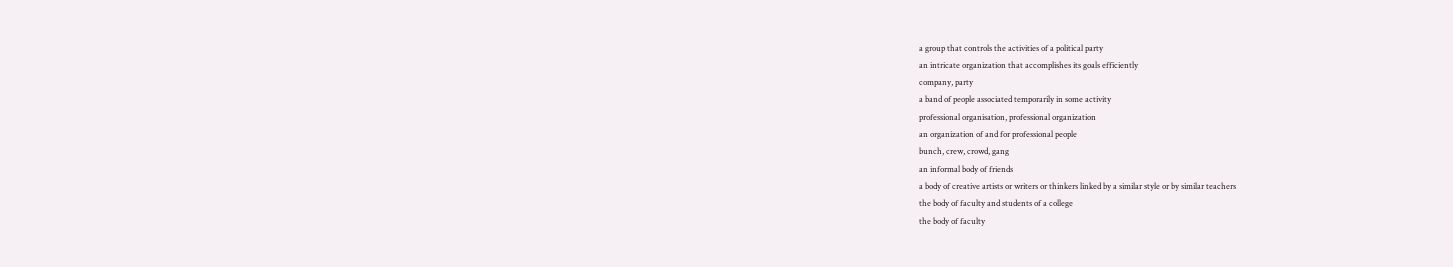a group that controls the activities of a political party
an intricate organization that accomplishes its goals efficiently
company, party
a band of people associated temporarily in some activity
professional organisation, professional organization
an organization of and for professional people
bunch, crew, crowd, gang
an informal body of friends
a body of creative artists or writers or thinkers linked by a similar style or by similar teachers
the body of faculty and students of a college
the body of faculty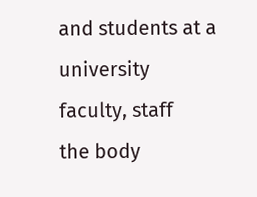and students at a university
faculty, staff
the body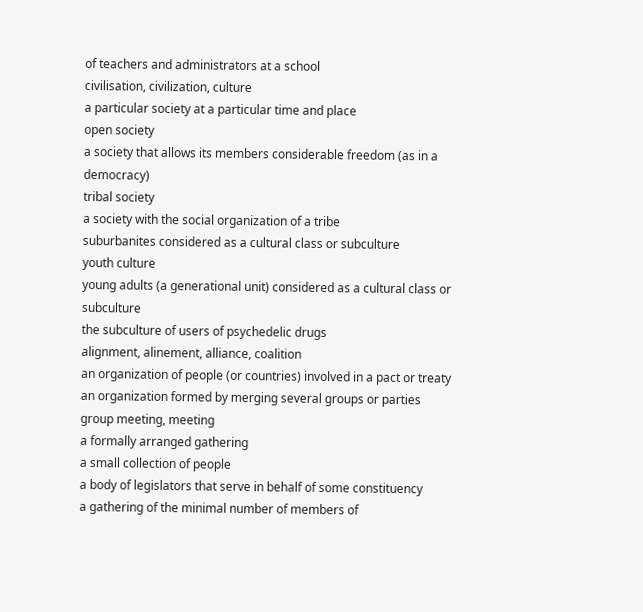of teachers and administrators at a school
civilisation, civilization, culture
a particular society at a particular time and place
open society
a society that allows its members considerable freedom (as in a democracy)
tribal society
a society with the social organization of a tribe
suburbanites considered as a cultural class or subculture
youth culture
young adults (a generational unit) considered as a cultural class or subculture
the subculture of users of psychedelic drugs
alignment, alinement, alliance, coalition
an organization of people (or countries) involved in a pact or treaty
an organization formed by merging several groups or parties
group meeting, meeting
a formally arranged gathering
a small collection of people
a body of legislators that serve in behalf of some constituency
a gathering of the minimal number of members of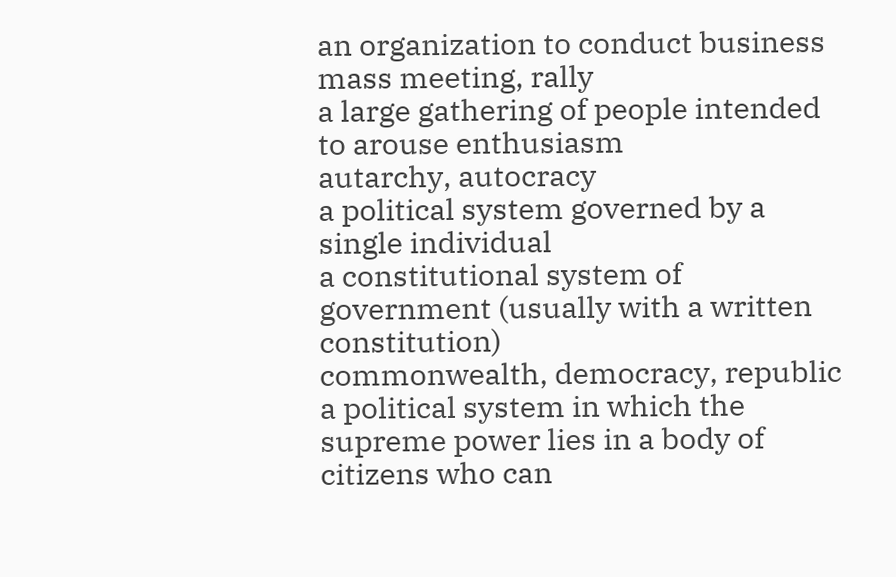an organization to conduct business
mass meeting, rally
a large gathering of people intended to arouse enthusiasm
autarchy, autocracy
a political system governed by a single individual
a constitutional system of government (usually with a written constitution)
commonwealth, democracy, republic
a political system in which the supreme power lies in a body of citizens who can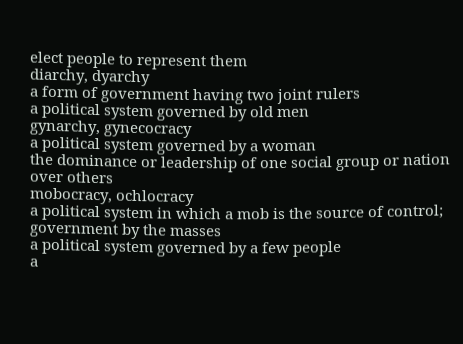elect people to represent them
diarchy, dyarchy
a form of government having two joint rulers
a political system governed by old men
gynarchy, gynecocracy
a political system governed by a woman
the dominance or leadership of one social group or nation over others
mobocracy, ochlocracy
a political system in which a mob is the source of control; government by the masses
a political system governed by a few people
a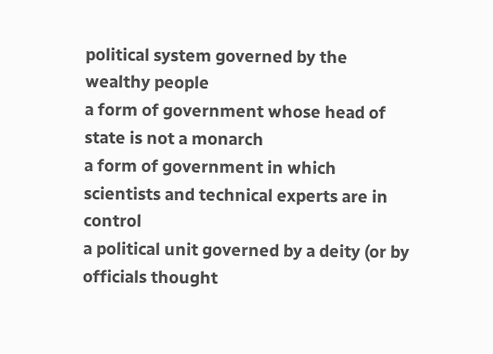political system governed by the wealthy people
a form of government whose head of state is not a monarch
a form of government in which scientists and technical experts are in control
a political unit governed by a deity (or by officials thought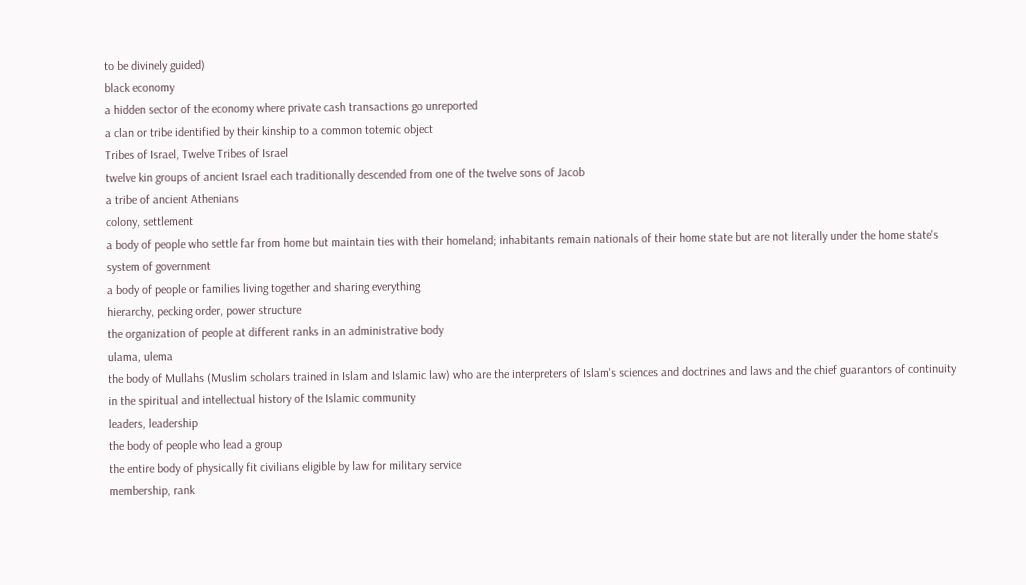to be divinely guided)
black economy
a hidden sector of the economy where private cash transactions go unreported
a clan or tribe identified by their kinship to a common totemic object
Tribes of Israel, Twelve Tribes of Israel
twelve kin groups of ancient Israel each traditionally descended from one of the twelve sons of Jacob
a tribe of ancient Athenians
colony, settlement
a body of people who settle far from home but maintain ties with their homeland; inhabitants remain nationals of their home state but are not literally under the home state's system of government
a body of people or families living together and sharing everything
hierarchy, pecking order, power structure
the organization of people at different ranks in an administrative body
ulama, ulema
the body of Mullahs (Muslim scholars trained in Islam and Islamic law) who are the interpreters of Islam's sciences and doctrines and laws and the chief guarantors of continuity in the spiritual and intellectual history of the Islamic community
leaders, leadership
the body of people who lead a group
the entire body of physically fit civilians eligible by law for military service
membership, rank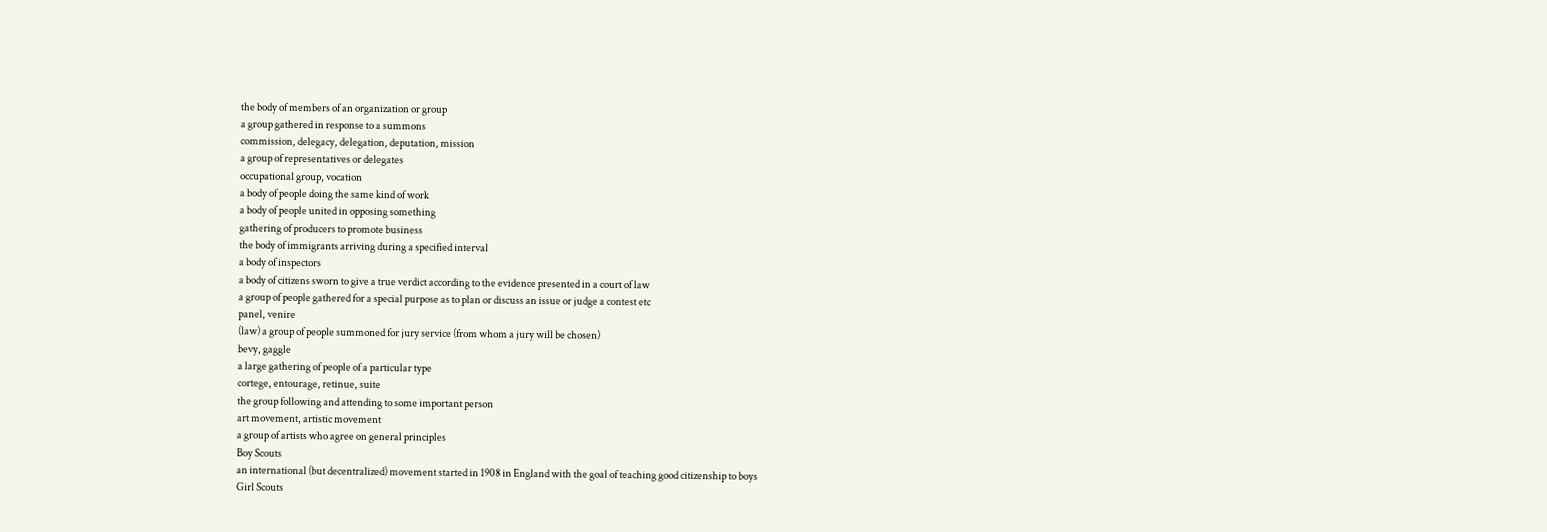the body of members of an organization or group
a group gathered in response to a summons
commission, delegacy, delegation, deputation, mission
a group of representatives or delegates
occupational group, vocation
a body of people doing the same kind of work
a body of people united in opposing something
gathering of producers to promote business
the body of immigrants arriving during a specified interval
a body of inspectors
a body of citizens sworn to give a true verdict according to the evidence presented in a court of law
a group of people gathered for a special purpose as to plan or discuss an issue or judge a contest etc
panel, venire
(law) a group of people summoned for jury service (from whom a jury will be chosen)
bevy, gaggle
a large gathering of people of a particular type
cortege, entourage, retinue, suite
the group following and attending to some important person
art movement, artistic movement
a group of artists who agree on general principles
Boy Scouts
an international (but decentralized) movement started in 1908 in England with the goal of teaching good citizenship to boys
Girl Scouts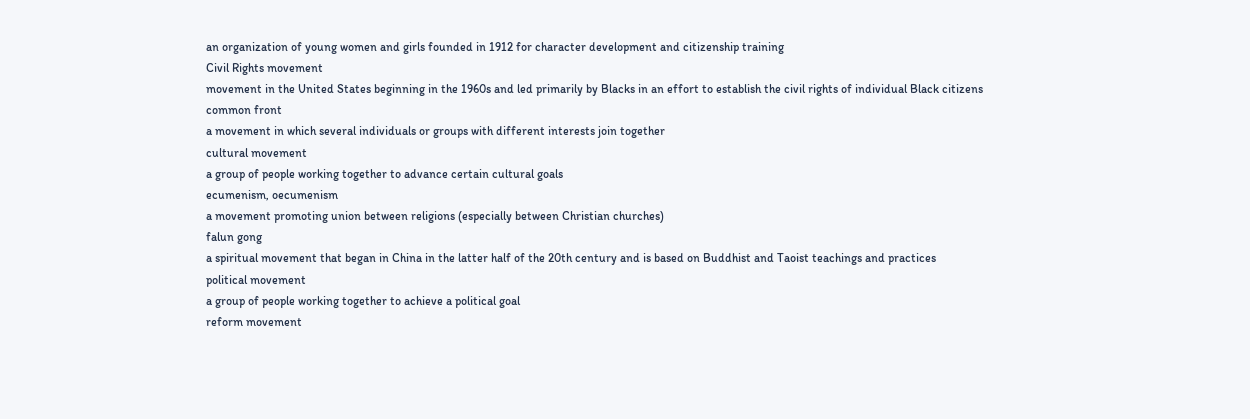an organization of young women and girls founded in 1912 for character development and citizenship training
Civil Rights movement
movement in the United States beginning in the 1960s and led primarily by Blacks in an effort to establish the civil rights of individual Black citizens
common front
a movement in which several individuals or groups with different interests join together
cultural movement
a group of people working together to advance certain cultural goals
ecumenism, oecumenism
a movement promoting union between religions (especially between Christian churches)
falun gong
a spiritual movement that began in China in the latter half of the 20th century and is based on Buddhist and Taoist teachings and practices
political movement
a group of people working together to achieve a political goal
reform movement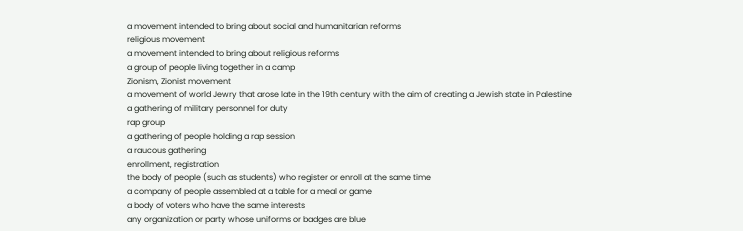a movement intended to bring about social and humanitarian reforms
religious movement
a movement intended to bring about religious reforms
a group of people living together in a camp
Zionism, Zionist movement
a movement of world Jewry that arose late in the 19th century with the aim of creating a Jewish state in Palestine
a gathering of military personnel for duty
rap group
a gathering of people holding a rap session
a raucous gathering
enrollment, registration
the body of people (such as students) who register or enroll at the same time
a company of people assembled at a table for a meal or game
a body of voters who have the same interests
any organization or party whose uniforms or badges are blue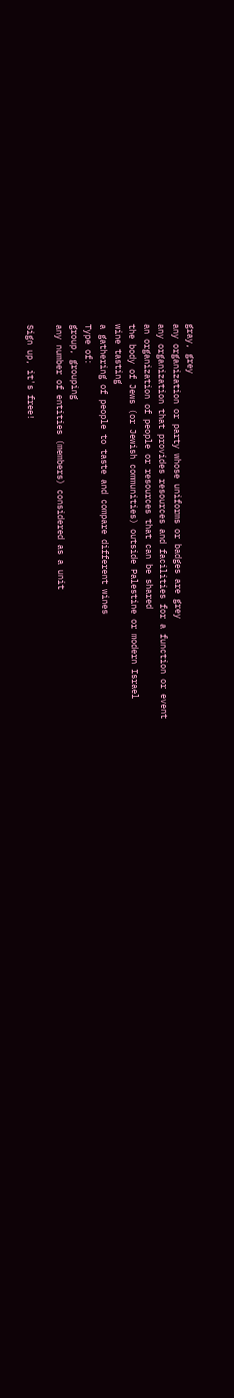gray, grey
any organization or party whose uniforms or badges are grey
any organization that provides resources and facilities for a function or event
an organization of people or resources that can be shared
the body of Jews (or Jewish communities) outside Palestine or modern Israel
wine tasting
a gathering of people to taste and compare different wines
Type of:
group, grouping
any number of entities (members) considered as a unit

Sign up, it's free!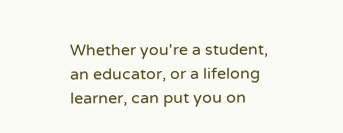Whether you're a student, an educator, or a lifelong learner, can put you on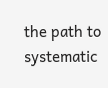the path to systematic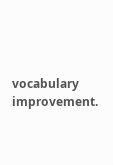vocabulary improvement.